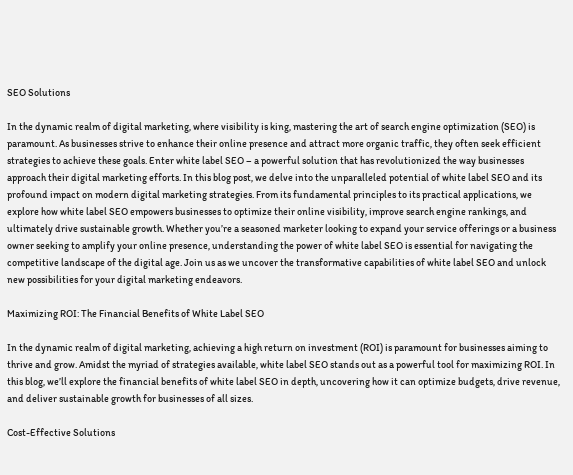SEO Solutions

In the dynamic realm of digital marketing, where visibility is king, mastering the art of search engine optimization (SEO) is paramount. As businesses strive to enhance their online presence and attract more organic traffic, they often seek efficient strategies to achieve these goals. Enter white label SEO – a powerful solution that has revolutionized the way businesses approach their digital marketing efforts. In this blog post, we delve into the unparalleled potential of white label SEO and its profound impact on modern digital marketing strategies. From its fundamental principles to its practical applications, we explore how white label SEO empowers businesses to optimize their online visibility, improve search engine rankings, and ultimately drive sustainable growth. Whether you’re a seasoned marketer looking to expand your service offerings or a business owner seeking to amplify your online presence, understanding the power of white label SEO is essential for navigating the competitive landscape of the digital age. Join us as we uncover the transformative capabilities of white label SEO and unlock new possibilities for your digital marketing endeavors.

Maximizing ROI: The Financial Benefits of White Label SEO

In the dynamic realm of digital marketing, achieving a high return on investment (ROI) is paramount for businesses aiming to thrive and grow. Amidst the myriad of strategies available, white label SEO stands out as a powerful tool for maximizing ROI. In this blog, we’ll explore the financial benefits of white label SEO in depth, uncovering how it can optimize budgets, drive revenue, and deliver sustainable growth for businesses of all sizes.

Cost-Effective Solutions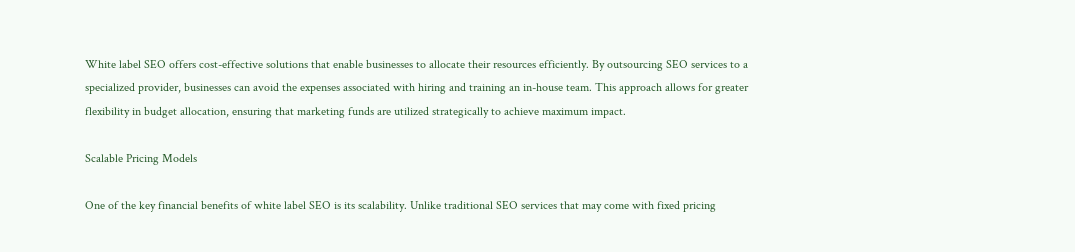White label SEO offers cost-effective solutions that enable businesses to allocate their resources efficiently. By outsourcing SEO services to a specialized provider, businesses can avoid the expenses associated with hiring and training an in-house team. This approach allows for greater flexibility in budget allocation, ensuring that marketing funds are utilized strategically to achieve maximum impact.

Scalable Pricing Models

One of the key financial benefits of white label SEO is its scalability. Unlike traditional SEO services that may come with fixed pricing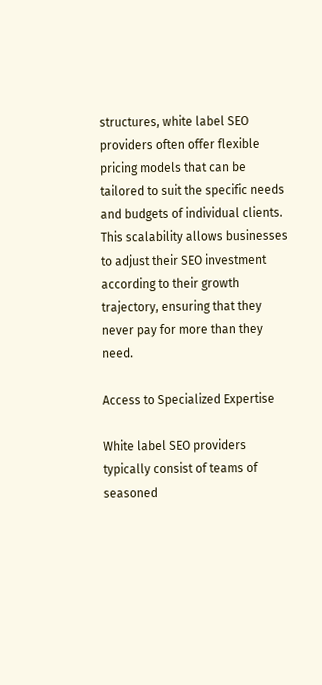structures, white label SEO providers often offer flexible pricing models that can be tailored to suit the specific needs and budgets of individual clients. This scalability allows businesses to adjust their SEO investment according to their growth trajectory, ensuring that they never pay for more than they need.

Access to Specialized Expertise

White label SEO providers typically consist of teams of seasoned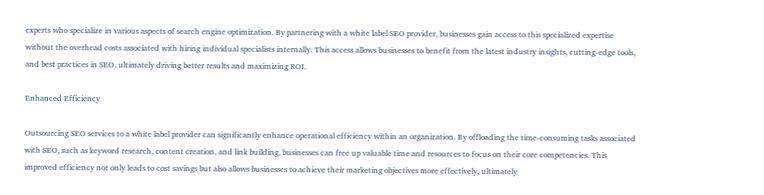experts who specialize in various aspects of search engine optimization. By partnering with a white label SEO provider, businesses gain access to this specialized expertise without the overhead costs associated with hiring individual specialists internally. This access allows businesses to benefit from the latest industry insights, cutting-edge tools, and best practices in SEO, ultimately driving better results and maximizing ROI.

Enhanced Efficiency

Outsourcing SEO services to a white label provider can significantly enhance operational efficiency within an organization. By offloading the time-consuming tasks associated with SEO, such as keyword research, content creation, and link building, businesses can free up valuable time and resources to focus on their core competencies. This improved efficiency not only leads to cost savings but also allows businesses to achieve their marketing objectives more effectively, ultimately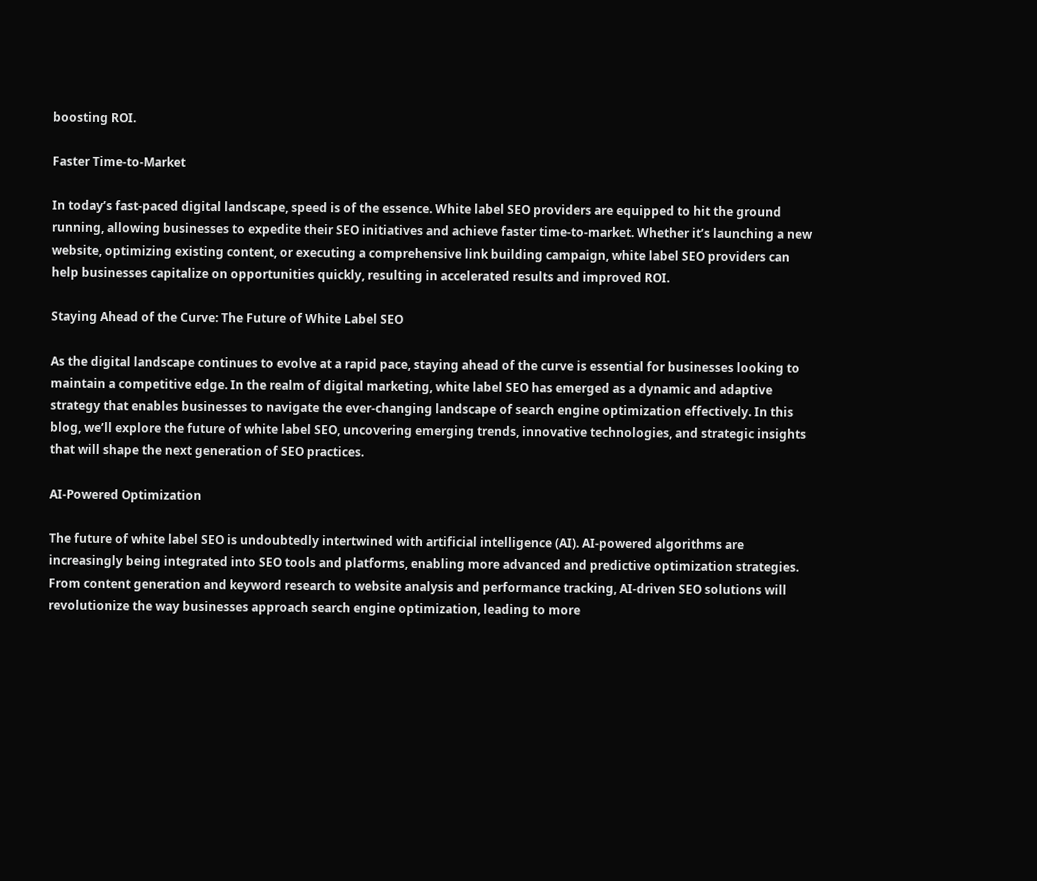boosting ROI.

Faster Time-to-Market

In today’s fast-paced digital landscape, speed is of the essence. White label SEO providers are equipped to hit the ground running, allowing businesses to expedite their SEO initiatives and achieve faster time-to-market. Whether it’s launching a new website, optimizing existing content, or executing a comprehensive link building campaign, white label SEO providers can help businesses capitalize on opportunities quickly, resulting in accelerated results and improved ROI.

Staying Ahead of the Curve: The Future of White Label SEO

As the digital landscape continues to evolve at a rapid pace, staying ahead of the curve is essential for businesses looking to maintain a competitive edge. In the realm of digital marketing, white label SEO has emerged as a dynamic and adaptive strategy that enables businesses to navigate the ever-changing landscape of search engine optimization effectively. In this blog, we’ll explore the future of white label SEO, uncovering emerging trends, innovative technologies, and strategic insights that will shape the next generation of SEO practices.

AI-Powered Optimization

The future of white label SEO is undoubtedly intertwined with artificial intelligence (AI). AI-powered algorithms are increasingly being integrated into SEO tools and platforms, enabling more advanced and predictive optimization strategies. From content generation and keyword research to website analysis and performance tracking, AI-driven SEO solutions will revolutionize the way businesses approach search engine optimization, leading to more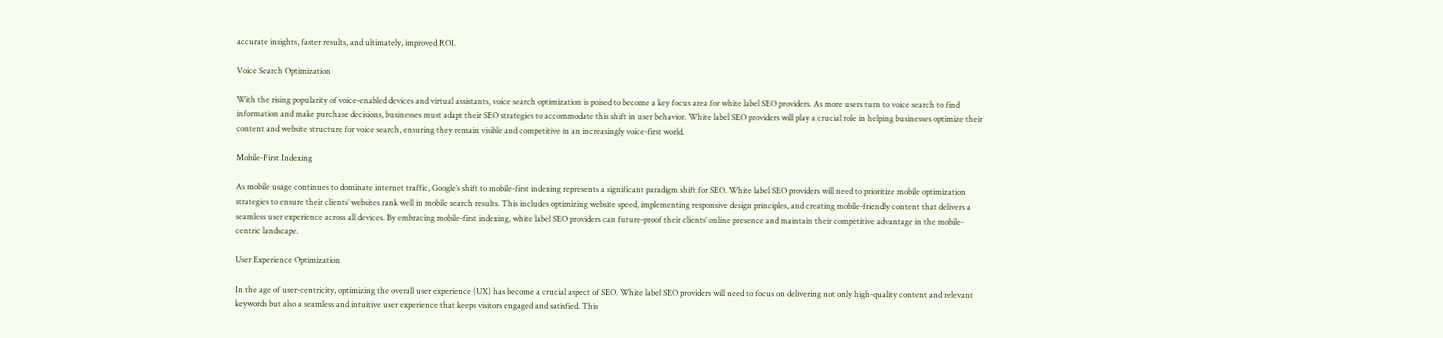accurate insights, faster results, and ultimately, improved ROI.

Voice Search Optimization

With the rising popularity of voice-enabled devices and virtual assistants, voice search optimization is poised to become a key focus area for white label SEO providers. As more users turn to voice search to find information and make purchase decisions, businesses must adapt their SEO strategies to accommodate this shift in user behavior. White label SEO providers will play a crucial role in helping businesses optimize their content and website structure for voice search, ensuring they remain visible and competitive in an increasingly voice-first world.

Mobile-First Indexing

As mobile usage continues to dominate internet traffic, Google’s shift to mobile-first indexing represents a significant paradigm shift for SEO. White label SEO providers will need to prioritize mobile optimization strategies to ensure their clients’ websites rank well in mobile search results. This includes optimizing website speed, implementing responsive design principles, and creating mobile-friendly content that delivers a seamless user experience across all devices. By embracing mobile-first indexing, white label SEO providers can future-proof their clients’ online presence and maintain their competitive advantage in the mobile-centric landscape.

User Experience Optimization

In the age of user-centricity, optimizing the overall user experience (UX) has become a crucial aspect of SEO. White label SEO providers will need to focus on delivering not only high-quality content and relevant keywords but also a seamless and intuitive user experience that keeps visitors engaged and satisfied. This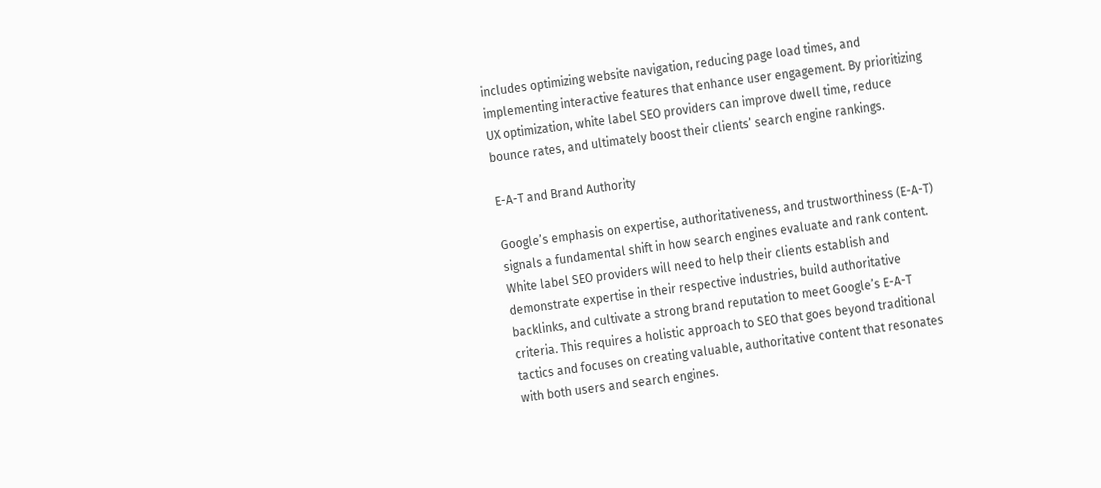includes optimizing website navigation, reducing page load times, and implementing interactive features that enhance user engagement. By prioritizing UX optimization, white label SEO providers can improve dwell time, reduce bounce rates, and ultimately boost their clients’ search engine rankings.

E-A-T and Brand Authority

Google’s emphasis on expertise, authoritativeness, and trustworthiness (E-A-T) signals a fundamental shift in how search engines evaluate and rank content. White label SEO providers will need to help their clients establish and demonstrate expertise in their respective industries, build authoritative backlinks, and cultivate a strong brand reputation to meet Google’s E-A-T criteria. This requires a holistic approach to SEO that goes beyond traditional tactics and focuses on creating valuable, authoritative content that resonates with both users and search engines.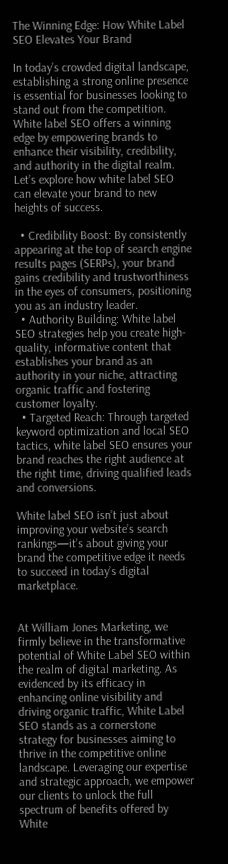The Winning Edge: How White Label SEO Elevates Your Brand

In today’s crowded digital landscape, establishing a strong online presence is essential for businesses looking to stand out from the competition. White label SEO offers a winning edge by empowering brands to enhance their visibility, credibility, and authority in the digital realm. Let’s explore how white label SEO can elevate your brand to new heights of success.

  • Credibility Boost: By consistently appearing at the top of search engine results pages (SERPs), your brand gains credibility and trustworthiness in the eyes of consumers, positioning you as an industry leader.
  • Authority Building: White label SEO strategies help you create high-quality, informative content that establishes your brand as an authority in your niche, attracting organic traffic and fostering customer loyalty.
  • Targeted Reach: Through targeted keyword optimization and local SEO tactics, white label SEO ensures your brand reaches the right audience at the right time, driving qualified leads and conversions.

White label SEO isn’t just about improving your website’s search rankings—it’s about giving your brand the competitive edge it needs to succeed in today’s digital marketplace.


At William Jones Marketing, we firmly believe in the transformative potential of White Label SEO within the realm of digital marketing. As evidenced by its efficacy in enhancing online visibility and driving organic traffic, White Label SEO stands as a cornerstone strategy for businesses aiming to thrive in the competitive online landscape. Leveraging our expertise and strategic approach, we empower our clients to unlock the full spectrum of benefits offered by White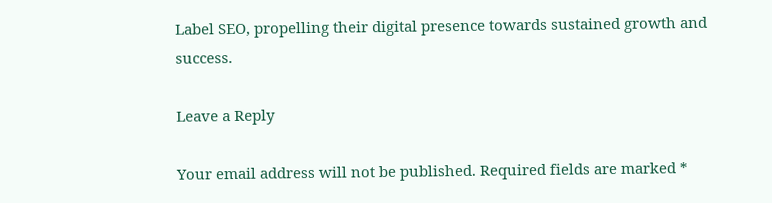Label SEO, propelling their digital presence towards sustained growth and success.

Leave a Reply

Your email address will not be published. Required fields are marked *